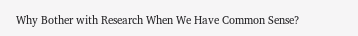Why Bother with Research When We Have Common Sense?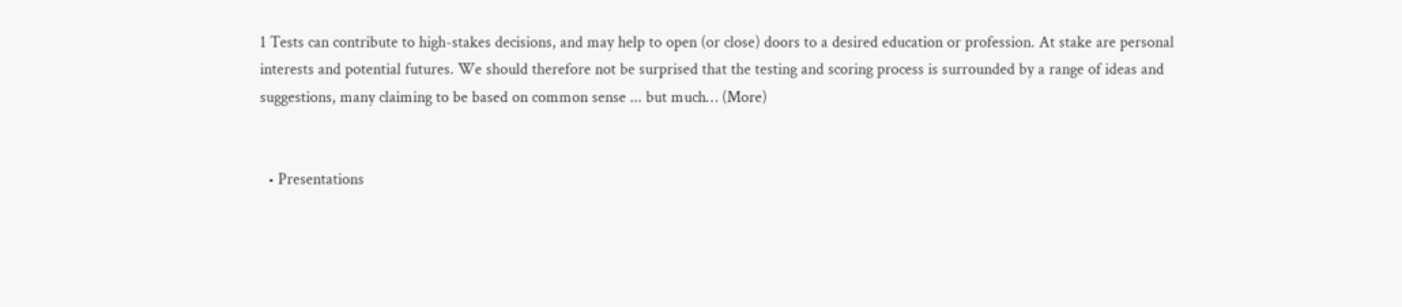1 Tests can contribute to high-stakes decisions, and may help to open (or close) doors to a desired education or profession. At stake are personal interests and potential futures. We should therefore not be surprised that the testing and scoring process is surrounded by a range of ideas and suggestions, many claiming to be based on common sense ... but much… (More)


  • Presentations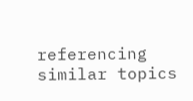referencing similar topics